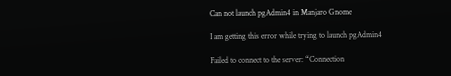Can not launch pgAdmin4 in Manjaro Gnome

I am getting this error while trying to launch pgAdmin4

Failed to connect to the server: “Connection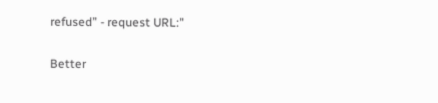refused” - request URL:"

Better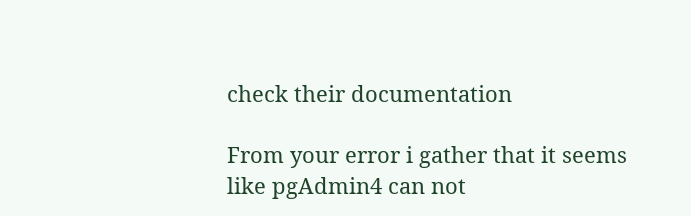check their documentation

From your error i gather that it seems like pgAdmin4 can not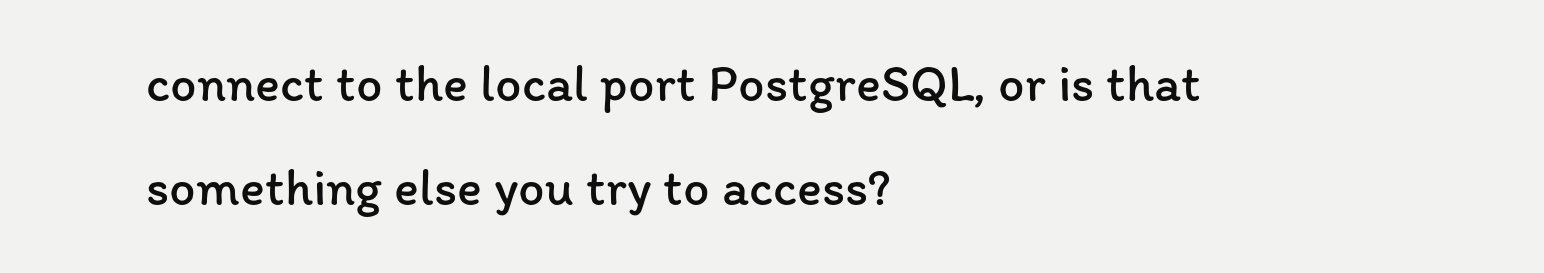connect to the local port PostgreSQL, or is that something else you try to access?